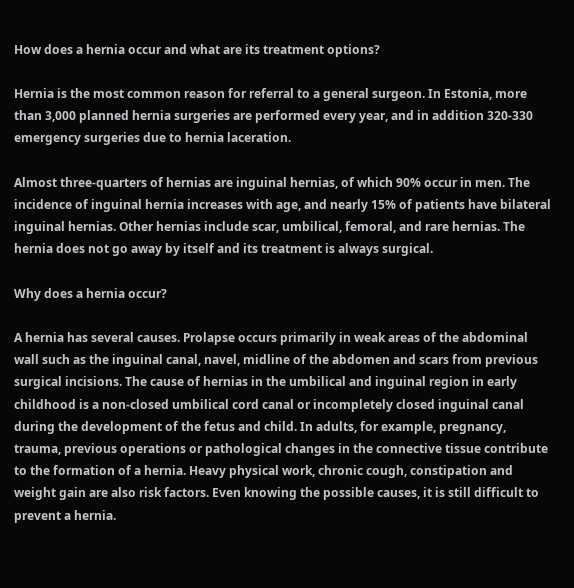How does a hernia occur and what are its treatment options?

Hernia is the most common reason for referral to a general surgeon. In Estonia, more than 3,000 planned hernia surgeries are performed every year, and in addition 320-330 emergency surgeries due to hernia laceration.

Almost three-quarters of hernias are inguinal hernias, of which 90% occur in men. The incidence of inguinal hernia increases with age, and nearly 15% of patients have bilateral inguinal hernias. Other hernias include scar, umbilical, femoral, and rare hernias. The hernia does not go away by itself and its treatment is always surgical.

Why does a hernia occur?

A hernia has several causes. Prolapse occurs primarily in weak areas of the abdominal wall such as the inguinal canal, navel, midline of the abdomen and scars from previous surgical incisions. The cause of hernias in the umbilical and inguinal region in early childhood is a non-closed umbilical cord canal or incompletely closed inguinal canal during the development of the fetus and child. In adults, for example, pregnancy, trauma, previous operations or pathological changes in the connective tissue contribute to the formation of a hernia. Heavy physical work, chronic cough, constipation and weight gain are also risk factors. Even knowing the possible causes, it is still difficult to prevent a hernia.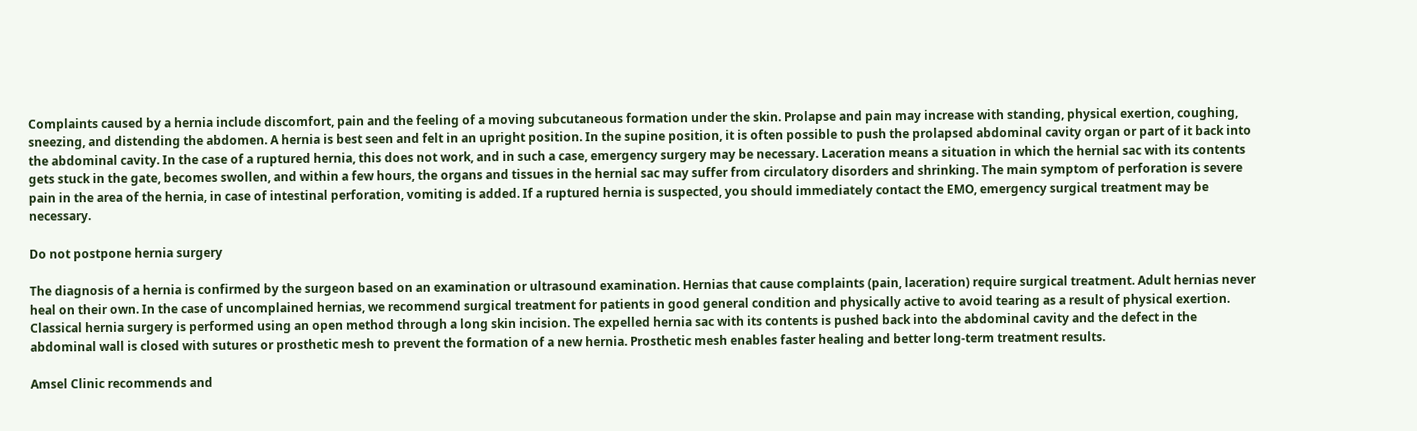Complaints caused by a hernia include discomfort, pain and the feeling of a moving subcutaneous formation under the skin. Prolapse and pain may increase with standing, physical exertion, coughing, sneezing, and distending the abdomen. A hernia is best seen and felt in an upright position. In the supine position, it is often possible to push the prolapsed abdominal cavity organ or part of it back into the abdominal cavity. In the case of a ruptured hernia, this does not work, and in such a case, emergency surgery may be necessary. Laceration means a situation in which the hernial sac with its contents gets stuck in the gate, becomes swollen, and within a few hours, the organs and tissues in the hernial sac may suffer from circulatory disorders and shrinking. The main symptom of perforation is severe pain in the area of the hernia, in case of intestinal perforation, vomiting is added. If a ruptured hernia is suspected, you should immediately contact the EMO, emergency surgical treatment may be necessary.

Do not postpone hernia surgery

The diagnosis of a hernia is confirmed by the surgeon based on an examination or ultrasound examination. Hernias that cause complaints (pain, laceration) require surgical treatment. Adult hernias never heal on their own. In the case of uncomplained hernias, we recommend surgical treatment for patients in good general condition and physically active to avoid tearing as a result of physical exertion. Classical hernia surgery is performed using an open method through a long skin incision. The expelled hernia sac with its contents is pushed back into the abdominal cavity and the defect in the abdominal wall is closed with sutures or prosthetic mesh to prevent the formation of a new hernia. Prosthetic mesh enables faster healing and better long-term treatment results.

Amsel Clinic recommends and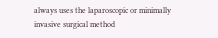always uses the laparoscopic or minimally invasive surgical method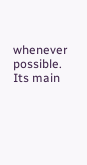whenever possible. Its main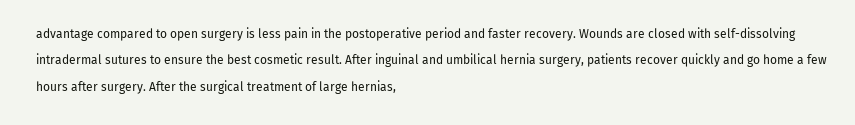advantage compared to open surgery is less pain in the postoperative period and faster recovery. Wounds are closed with self-dissolving intradermal sutures to ensure the best cosmetic result. After inguinal and umbilical hernia surgery, patients recover quickly and go home a few hours after surgery. After the surgical treatment of large hernias,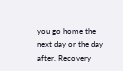you go home the next day or the day after. Recovery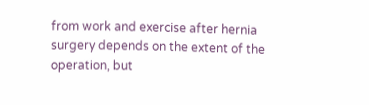from work and exercise after hernia surgery depends on the extent of the operation, but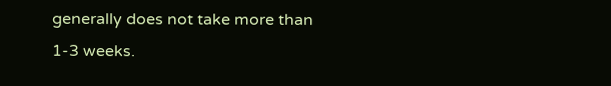generally does not take more than 1-3 weeks.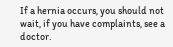If a hernia occurs, you should not wait, if you have complaints, see a doctor.